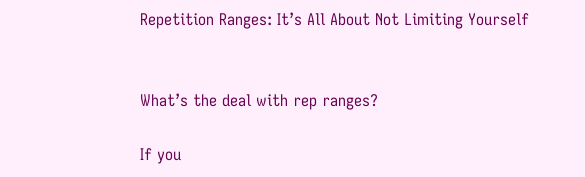Repetition Ranges: It’s All About Not Limiting Yourself


What’s the deal with rep ranges?

If you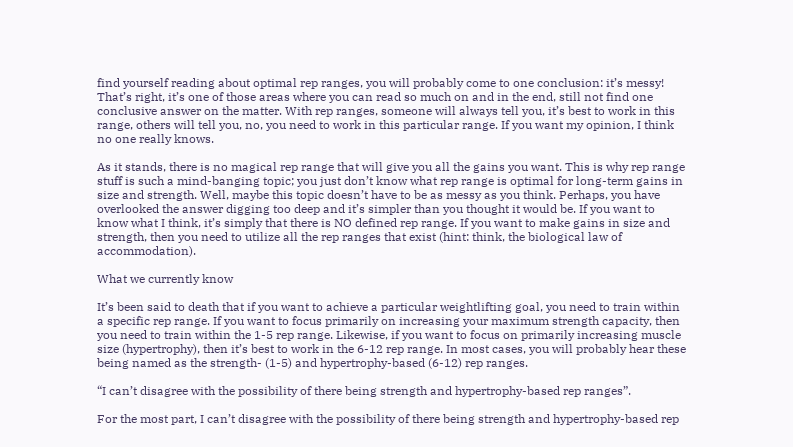find yourself reading about optimal rep ranges, you will probably come to one conclusion: it’s messy! That’s right, it’s one of those areas where you can read so much on and in the end, still not find one conclusive answer on the matter. With rep ranges, someone will always tell you, it’s best to work in this range, others will tell you, no, you need to work in this particular range. If you want my opinion, I think no one really knows.

As it stands, there is no magical rep range that will give you all the gains you want. This is why rep range stuff is such a mind-banging topic; you just don’t know what rep range is optimal for long-term gains in size and strength. Well, maybe this topic doesn’t have to be as messy as you think. Perhaps, you have overlooked the answer digging too deep and it’s simpler than you thought it would be. If you want to know what I think, it’s simply that there is NO defined rep range. If you want to make gains in size and strength, then you need to utilize all the rep ranges that exist (hint: think, the biological law of accommodation).

What we currently know

It’s been said to death that if you want to achieve a particular weightlifting goal, you need to train within a specific rep range. If you want to focus primarily on increasing your maximum strength capacity, then you need to train within the 1-5 rep range. Likewise, if you want to focus on primarily increasing muscle size (hypertrophy), then it’s best to work in the 6-12 rep range. In most cases, you will probably hear these being named as the strength- (1-5) and hypertrophy-based (6-12) rep ranges.

“I can’t disagree with the possibility of there being strength and hypertrophy-based rep ranges”.

For the most part, I can’t disagree with the possibility of there being strength and hypertrophy-based rep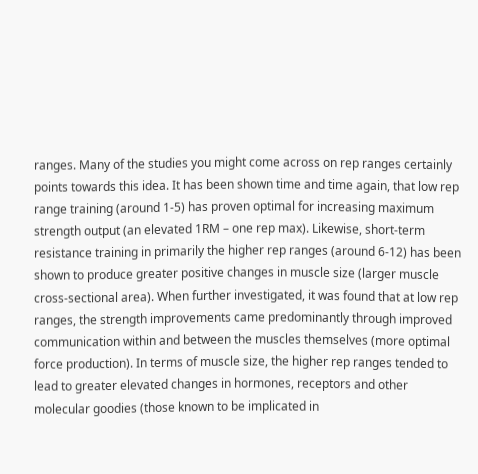ranges. Many of the studies you might come across on rep ranges certainly points towards this idea. It has been shown time and time again, that low rep range training (around 1-5) has proven optimal for increasing maximum strength output (an elevated 1RM – one rep max). Likewise, short-term resistance training in primarily the higher rep ranges (around 6-12) has been shown to produce greater positive changes in muscle size (larger muscle cross-sectional area). When further investigated, it was found that at low rep ranges, the strength improvements came predominantly through improved communication within and between the muscles themselves (more optimal force production). In terms of muscle size, the higher rep ranges tended to lead to greater elevated changes in hormones, receptors and other molecular goodies (those known to be implicated in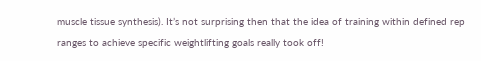muscle tissue synthesis). It’s not surprising then that the idea of training within defined rep ranges to achieve specific weightlifting goals really took off!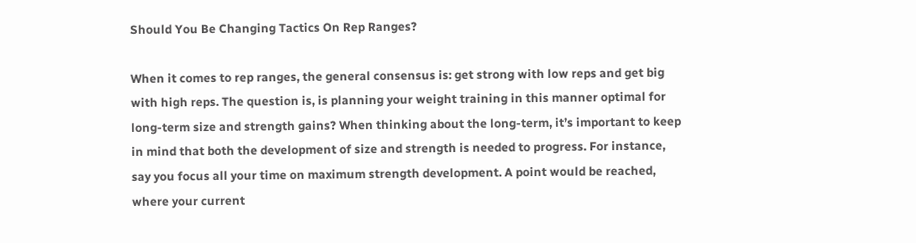Should You Be Changing Tactics On Rep Ranges?

When it comes to rep ranges, the general consensus is: get strong with low reps and get big with high reps. The question is, is planning your weight training in this manner optimal for long-term size and strength gains? When thinking about the long-term, it’s important to keep in mind that both the development of size and strength is needed to progress. For instance, say you focus all your time on maximum strength development. A point would be reached, where your current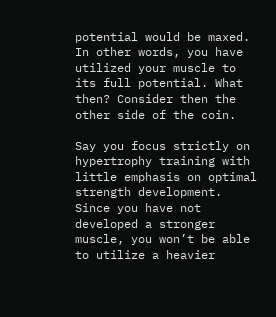potential would be maxed. In other words, you have utilized your muscle to its full potential. What then? Consider then the other side of the coin.

Say you focus strictly on hypertrophy training with little emphasis on optimal strength development. Since you have not developed a stronger muscle, you won’t be able to utilize a heavier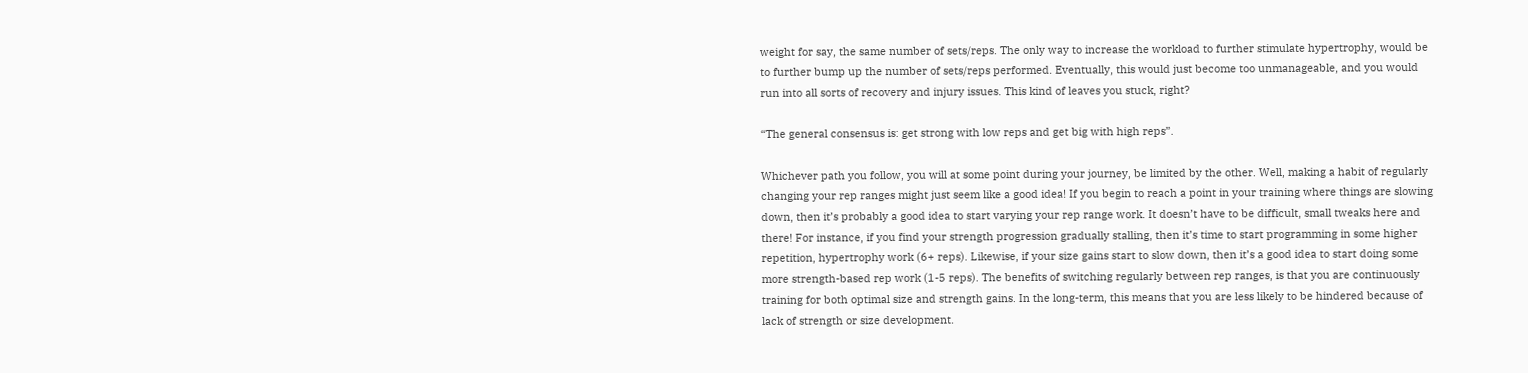weight for say, the same number of sets/reps. The only way to increase the workload to further stimulate hypertrophy, would be to further bump up the number of sets/reps performed. Eventually, this would just become too unmanageable, and you would run into all sorts of recovery and injury issues. This kind of leaves you stuck, right?

“The general consensus is: get strong with low reps and get big with high reps”.

Whichever path you follow, you will at some point during your journey, be limited by the other. Well, making a habit of regularly changing your rep ranges might just seem like a good idea! If you begin to reach a point in your training where things are slowing down, then it’s probably a good idea to start varying your rep range work. It doesn’t have to be difficult, small tweaks here and there! For instance, if you find your strength progression gradually stalling, then it’s time to start programming in some higher repetition, hypertrophy work (6+ reps). Likewise, if your size gains start to slow down, then it’s a good idea to start doing some more strength-based rep work (1-5 reps). The benefits of switching regularly between rep ranges, is that you are continuously training for both optimal size and strength gains. In the long-term, this means that you are less likely to be hindered because of lack of strength or size development.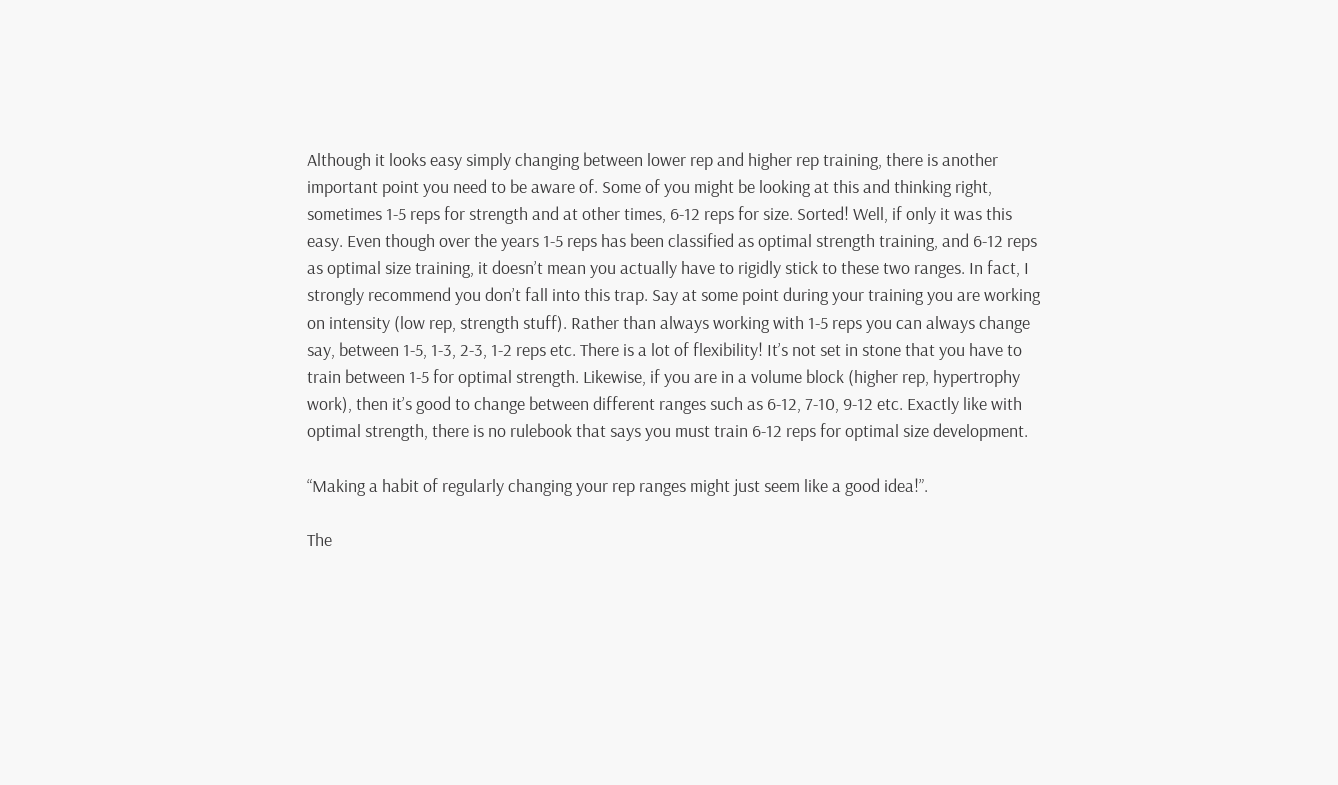Although it looks easy simply changing between lower rep and higher rep training, there is another important point you need to be aware of. Some of you might be looking at this and thinking right, sometimes 1-5 reps for strength and at other times, 6-12 reps for size. Sorted! Well, if only it was this easy. Even though over the years 1-5 reps has been classified as optimal strength training, and 6-12 reps as optimal size training, it doesn’t mean you actually have to rigidly stick to these two ranges. In fact, I strongly recommend you don’t fall into this trap. Say at some point during your training you are working on intensity (low rep, strength stuff). Rather than always working with 1-5 reps you can always change say, between 1-5, 1-3, 2-3, 1-2 reps etc. There is a lot of flexibility! It’s not set in stone that you have to train between 1-5 for optimal strength. Likewise, if you are in a volume block (higher rep, hypertrophy work), then it’s good to change between different ranges such as 6-12, 7-10, 9-12 etc. Exactly like with optimal strength, there is no rulebook that says you must train 6-12 reps for optimal size development.

“Making a habit of regularly changing your rep ranges might just seem like a good idea!”.

The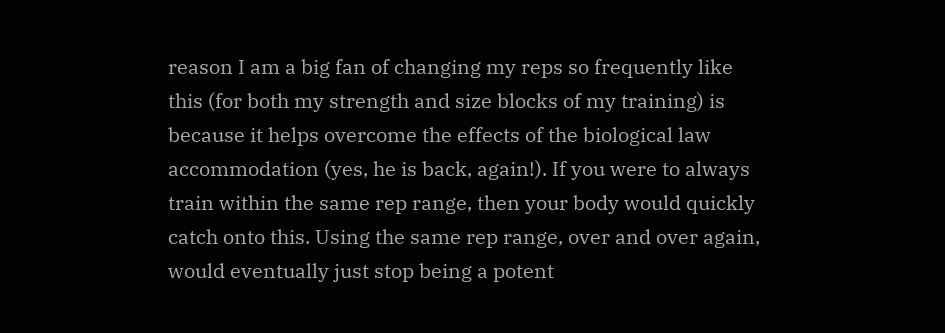reason I am a big fan of changing my reps so frequently like this (for both my strength and size blocks of my training) is because it helps overcome the effects of the biological law accommodation (yes, he is back, again!). If you were to always train within the same rep range, then your body would quickly catch onto this. Using the same rep range, over and over again, would eventually just stop being a potent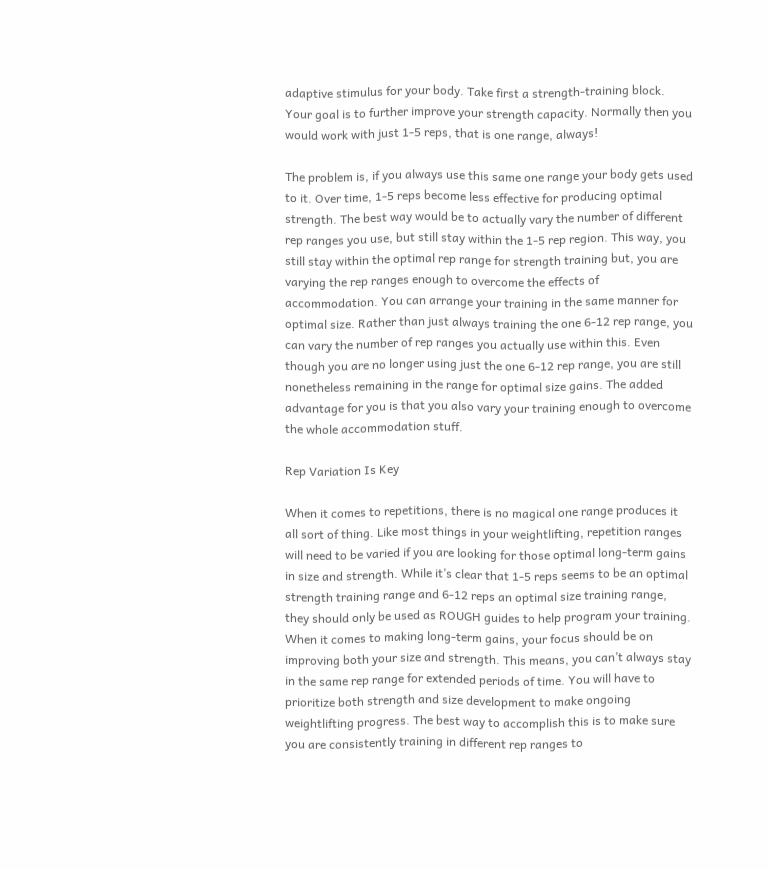adaptive stimulus for your body. Take first a strength-training block. Your goal is to further improve your strength capacity. Normally then you would work with just 1-5 reps, that is one range, always!

The problem is, if you always use this same one range your body gets used to it. Over time, 1-5 reps become less effective for producing optimal strength. The best way would be to actually vary the number of different rep ranges you use, but still stay within the 1-5 rep region. This way, you still stay within the optimal rep range for strength training but, you are varying the rep ranges enough to overcome the effects of accommodation. You can arrange your training in the same manner for optimal size. Rather than just always training the one 6-12 rep range, you can vary the number of rep ranges you actually use within this. Even though you are no longer using just the one 6-12 rep range, you are still nonetheless remaining in the range for optimal size gains. The added advantage for you is that you also vary your training enough to overcome the whole accommodation stuff.

Rep Variation Is Key

When it comes to repetitions, there is no magical one range produces it all sort of thing. Like most things in your weightlifting, repetition ranges will need to be varied if you are looking for those optimal long-term gains in size and strength. While it’s clear that 1-5 reps seems to be an optimal strength training range and 6-12 reps an optimal size training range, they should only be used as ROUGH guides to help program your training. When it comes to making long-term gains, your focus should be on improving both your size and strength. This means, you can’t always stay in the same rep range for extended periods of time. You will have to prioritize both strength and size development to make ongoing weightlifting progress. The best way to accomplish this is to make sure you are consistently training in different rep ranges to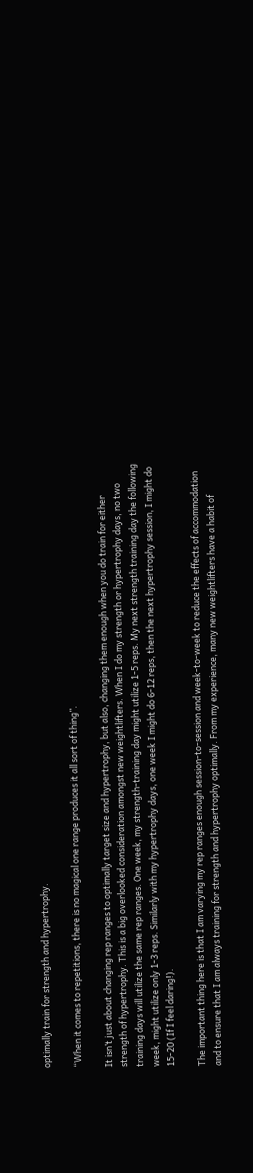optimally train for strength and hypertrophy.

“When it comes to repetitions, there is no magical one range produces it all sort of thing”.

It isn’t just about changing rep ranges to optimally target size and hypertrophy, but also, changing them enough when you do train for either strength of hypertrophy. This is a big overlooked consideration amongst new weightlifters. When I do my strength or hypertrophy days, no two training days will utilize the same rep ranges. One week, my strength-training day might utilize 1-5 reps. My next strength training day the following week, might utilize only 1-3 reps. Similarly with my hypertrophy days, one week I might do 6-12 reps, then the next hypertrophy session, I might do 15-20 (If I feel daring!).

The important thing here is that I am varying my rep ranges enough session-to-session and week-to-week to reduce the effects of accommodation and to ensure that I am always training for strength and hypertrophy optimally. From my experience, many new weightlifters have a habit of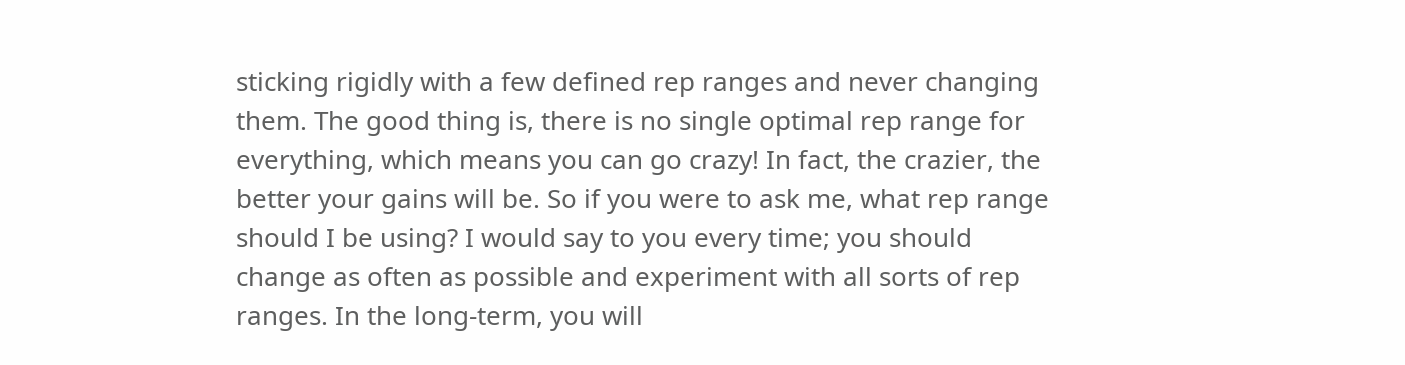sticking rigidly with a few defined rep ranges and never changing them. The good thing is, there is no single optimal rep range for everything, which means you can go crazy! In fact, the crazier, the better your gains will be. So if you were to ask me, what rep range should I be using? I would say to you every time; you should change as often as possible and experiment with all sorts of rep ranges. In the long-term, you will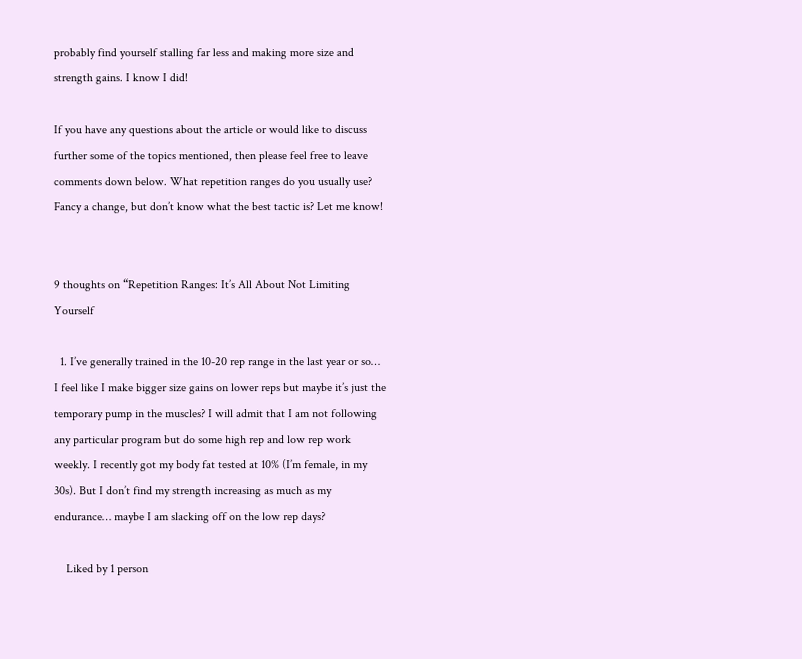probably find yourself stalling far less and making more size and strength gains. I know I did!

If you have any questions about the article or would like to discuss further some of the topics mentioned, then please feel free to leave comments down below. What repetition ranges do you usually use? Fancy a change, but don’t know what the best tactic is? Let me know!


9 thoughts on “Repetition Ranges: It’s All About Not Limiting Yourself

  1. I’ve generally trained in the 10-20 rep range in the last year or so… I feel like I make bigger size gains on lower reps but maybe it’s just the temporary pump in the muscles? I will admit that I am not following any particular program but do some high rep and low rep work weekly. I recently got my body fat tested at 10% (I’m female, in my 30s). But I don’t find my strength increasing as much as my endurance… maybe I am slacking off on the low rep days?

    Liked by 1 person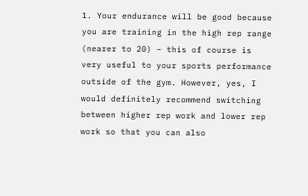1. Your endurance will be good because you are training in the high rep range (nearer to 20) – this of course is very useful to your sports performance outside of the gym. However, yes, I would definitely recommend switching between higher rep work and lower rep work so that you can also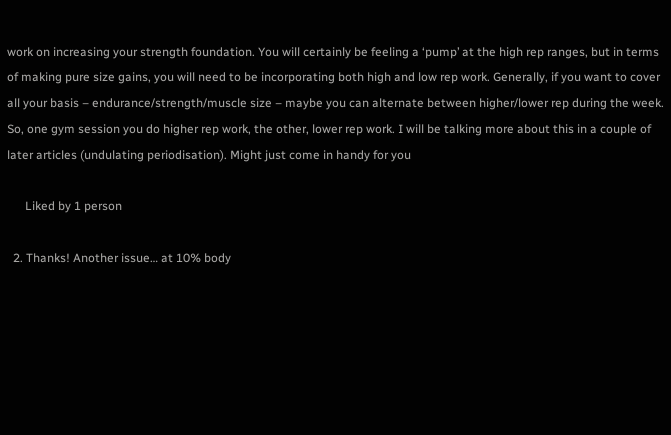work on increasing your strength foundation. You will certainly be feeling a ‘pump’ at the high rep ranges, but in terms of making pure size gains, you will need to be incorporating both high and low rep work. Generally, if you want to cover all your basis – endurance/strength/muscle size – maybe you can alternate between higher/lower rep during the week. So, one gym session you do higher rep work, the other, lower rep work. I will be talking more about this in a couple of later articles (undulating periodisation). Might just come in handy for you

      Liked by 1 person

  2. Thanks! Another issue… at 10% body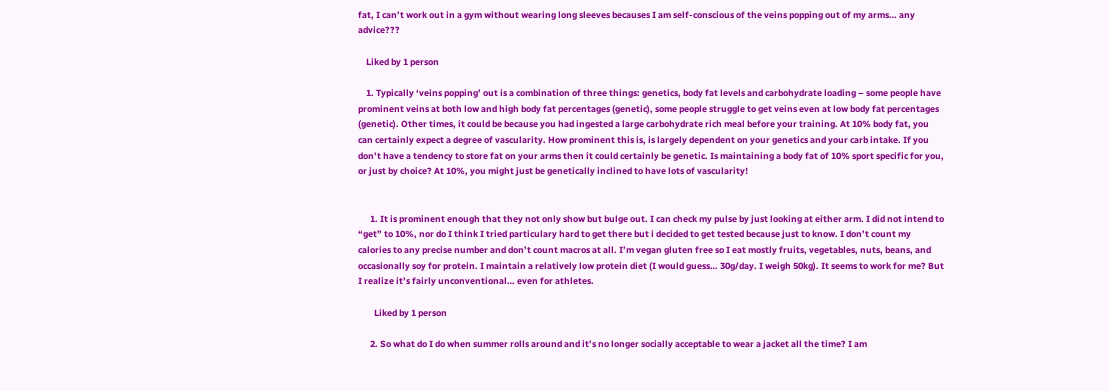fat, I can’t work out in a gym without wearing long sleeves becauses I am self-conscious of the veins popping out of my arms… any advice???

    Liked by 1 person

    1. Typically ‘veins popping’ out is a combination of three things: genetics, body fat levels and carbohydrate loading – some people have prominent veins at both low and high body fat percentages (genetic), some people struggle to get veins even at low body fat percentages (genetic). Other times, it could be because you had ingested a large carbohydrate rich meal before your training. At 10% body fat, you can certainly expect a degree of vascularity. How prominent this is, is largely dependent on your genetics and your carb intake. If you don’t have a tendency to store fat on your arms then it could certainly be genetic. Is maintaining a body fat of 10% sport specific for you, or just by choice? At 10%, you might just be genetically inclined to have lots of vascularity!


      1. It is prominent enough that they not only show but bulge out. I can check my pulse by just looking at either arm. I did not intend to “get” to 10%, nor do I think I tried particulary hard to get there but i decided to get tested because just to know. I don’t count my calories to any precise number and don’t count macros at all. I’m vegan gluten free so I eat mostly fruits, vegetables, nuts, beans, and occasionally soy for protein. I maintain a relatively low protein diet (I would guess… 30g/day. I weigh 50kg). It seems to work for me? But I realize it’s fairly unconventional… even for athletes.

        Liked by 1 person

      2. So what do I do when summer rolls around and it’s no longer socially acceptable to wear a jacket all the time? I am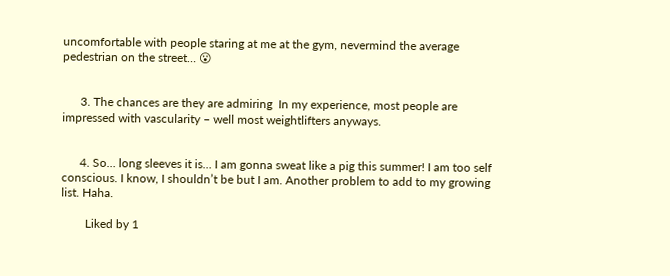uncomfortable with people staring at me at the gym, nevermind the average pedestrian on the street… 😮


      3. The chances are they are admiring  In my experience, most people are impressed with vascularity – well most weightlifters anyways.


      4. So… long sleeves it is… I am gonna sweat like a pig this summer! I am too self conscious. I know, I shouldn’t be but I am. Another problem to add to my growing list. Haha.

        Liked by 1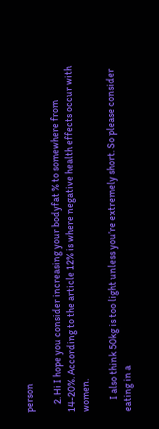person

    2. Hi I hope you consider increasing your bodyfat % to somewhere from 14-20%. According to the article 12% is where negative health effects occur with women.

      I also think 50kg is too light unless you’re extremely short. So please consider eating in a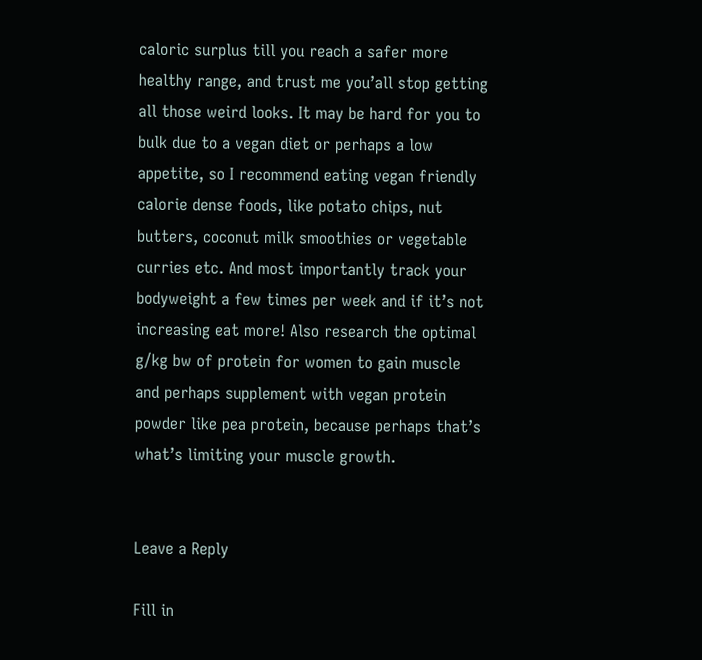caloric surplus till you reach a safer more healthy range, and trust me you’all stop getting all those weird looks. It may be hard for you to bulk due to a vegan diet or perhaps a low appetite, so I recommend eating vegan friendly calorie dense foods, like potato chips, nut butters, coconut milk smoothies or vegetable curries etc. And most importantly track your bodyweight a few times per week and if it’s not increasing eat more! Also research the optimal g/kg bw of protein for women to gain muscle and perhaps supplement with vegan protein powder like pea protein, because perhaps that’s what’s limiting your muscle growth.


Leave a Reply

Fill in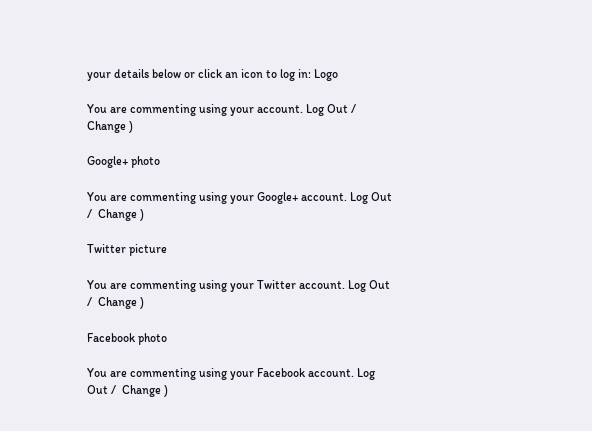your details below or click an icon to log in: Logo

You are commenting using your account. Log Out /  Change )

Google+ photo

You are commenting using your Google+ account. Log Out /  Change )

Twitter picture

You are commenting using your Twitter account. Log Out /  Change )

Facebook photo

You are commenting using your Facebook account. Log Out /  Change )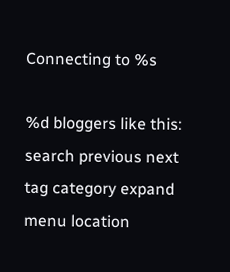Connecting to %s

%d bloggers like this:
search previous next tag category expand menu location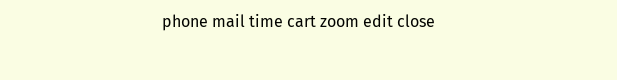phone mail time cart zoom edit close